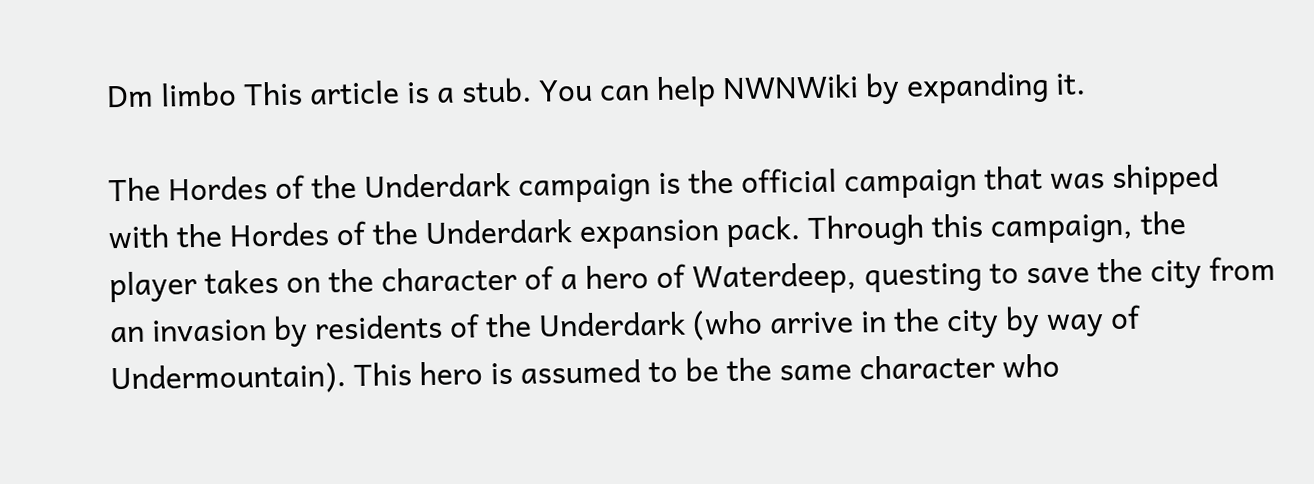Dm limbo This article is a stub. You can help NWNWiki by expanding it.

The Hordes of the Underdark campaign is the official campaign that was shipped with the Hordes of the Underdark expansion pack. Through this campaign, the player takes on the character of a hero of Waterdeep, questing to save the city from an invasion by residents of the Underdark (who arrive in the city by way of Undermountain). This hero is assumed to be the same character who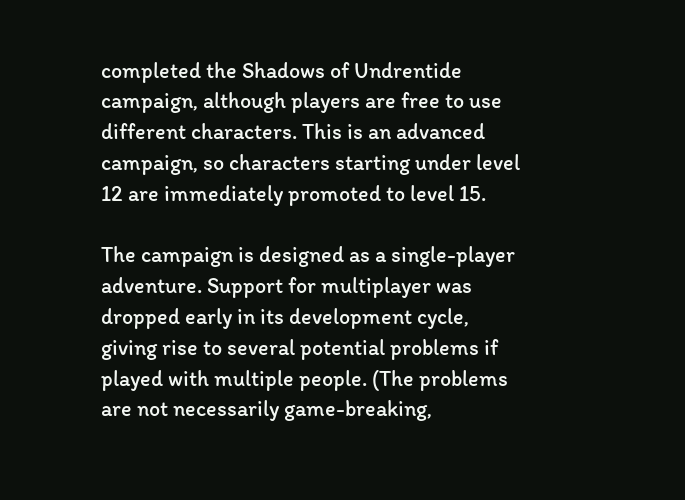completed the Shadows of Undrentide campaign, although players are free to use different characters. This is an advanced campaign, so characters starting under level 12 are immediately promoted to level 15.

The campaign is designed as a single-player adventure. Support for multiplayer was dropped early in its development cycle, giving rise to several potential problems if played with multiple people. (The problems are not necessarily game-breaking,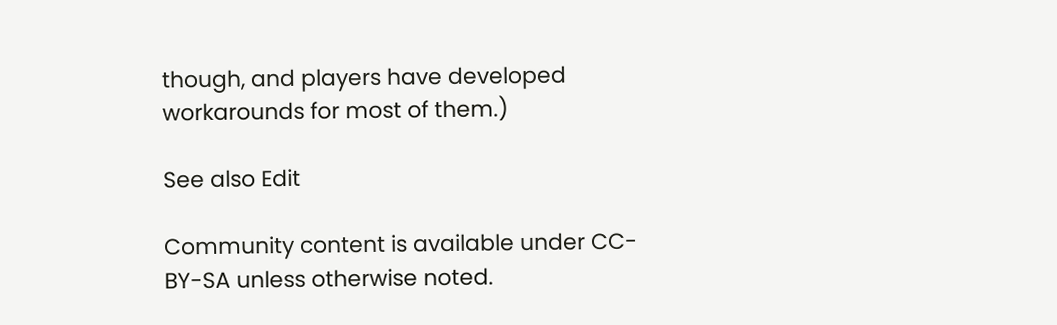though, and players have developed workarounds for most of them.)

See also Edit

Community content is available under CC-BY-SA unless otherwise noted.